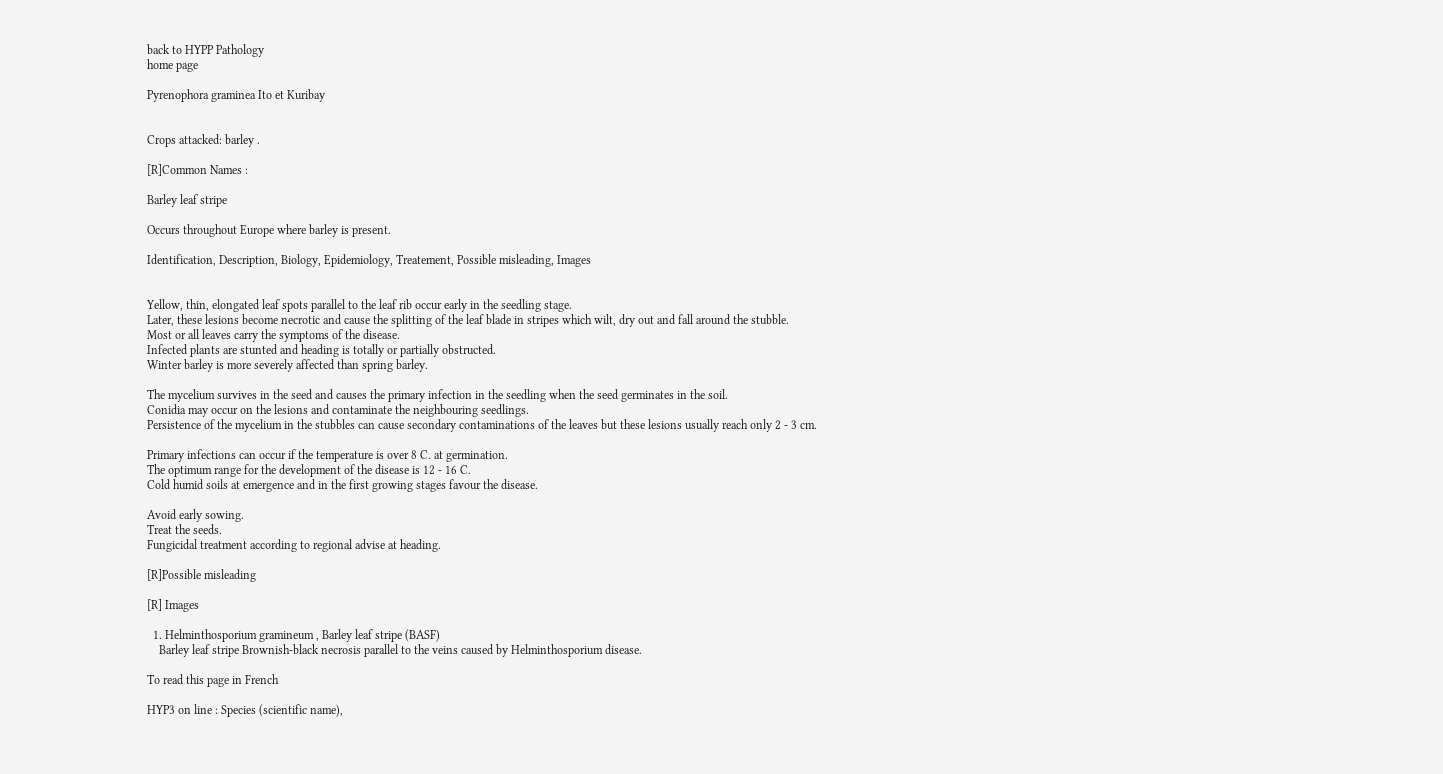back to HYPP Pathology
home page

Pyrenophora graminea Ito et Kuribay


Crops attacked: barley .

[R]Common Names :

Barley leaf stripe

Occurs throughout Europe where barley is present.

Identification, Description, Biology, Epidemiology, Treatement, Possible misleading, Images


Yellow, thin, elongated leaf spots parallel to the leaf rib occur early in the seedling stage.
Later, these lesions become necrotic and cause the splitting of the leaf blade in stripes which wilt, dry out and fall around the stubble.
Most or all leaves carry the symptoms of the disease.
Infected plants are stunted and heading is totally or partially obstructed.
Winter barley is more severely affected than spring barley.

The mycelium survives in the seed and causes the primary infection in the seedling when the seed germinates in the soil.
Conidia may occur on the lesions and contaminate the neighbouring seedlings.
Persistence of the mycelium in the stubbles can cause secondary contaminations of the leaves but these lesions usually reach only 2 - 3 cm.

Primary infections can occur if the temperature is over 8 C. at germination.
The optimum range for the development of the disease is 12 - 16 C.
Cold humid soils at emergence and in the first growing stages favour the disease.

Avoid early sowing.
Treat the seeds.
Fungicidal treatment according to regional advise at heading.

[R]Possible misleading

[R] Images

  1. Helminthosporium gramineum , Barley leaf stripe (BASF)
    Barley leaf stripe Brownish-black necrosis parallel to the veins caused by Helminthosporium disease.

To read this page in French

HYP3 on line : Species (scientific name),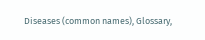Diseases (common names), Glossary,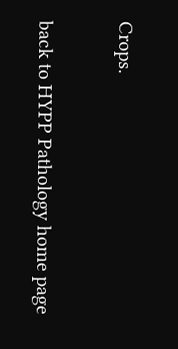Crops.

back to HYPP Pathology home page